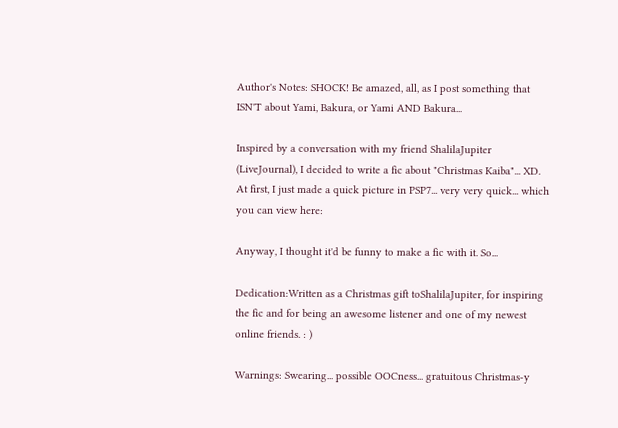Author's Notes: SHOCK! Be amazed, all, as I post something that ISN'T about Yami, Bakura, or Yami AND Bakura...

Inspired by a conversation with my friend ShalilaJupiter (LiveJournal), I decided to write a fic about "Christmas Kaiba"... XD. At first, I just made a quick picture in PSP7... very very quick... which you can view here:

Anyway, I thought it'd be funny to make a fic with it. So...

Dedication:Written as a Christmas gift toShalilaJupiter, for inspiring the fic and for being an awesome listener and one of my newest online friends. : )

Warnings: Swearing... possible OOCness... gratuitous Christmas-y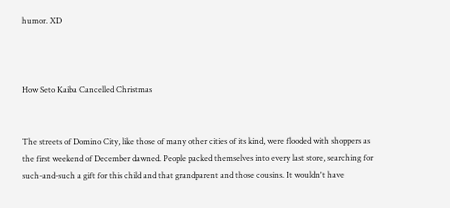humor. XD



How Seto Kaiba Cancelled Christmas


The streets of Domino City, like those of many other cities of its kind, were flooded with shoppers as the first weekend of December dawned. People packed themselves into every last store, searching for such-and-such a gift for this child and that grandparent and those cousins. It wouldn't have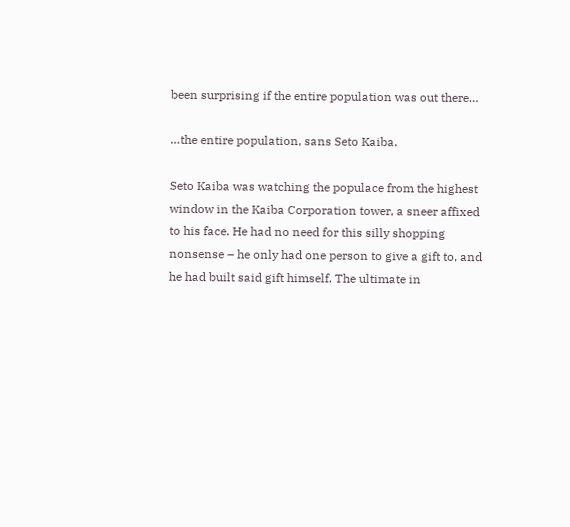been surprising if the entire population was out there…

…the entire population, sans Seto Kaiba.

Seto Kaiba was watching the populace from the highest window in the Kaiba Corporation tower, a sneer affixed to his face. He had no need for this silly shopping nonsense – he only had one person to give a gift to, and he had built said gift himself. The ultimate in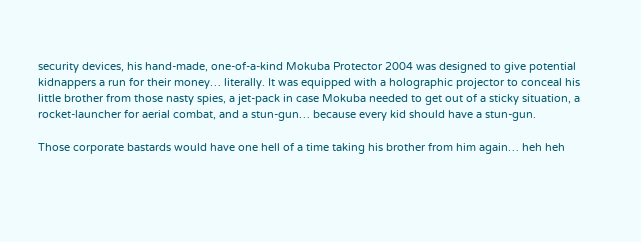security devices, his hand-made, one-of-a-kind Mokuba Protector 2004 was designed to give potential kidnappers a run for their money… literally. It was equipped with a holographic projector to conceal his little brother from those nasty spies, a jet-pack in case Mokuba needed to get out of a sticky situation, a rocket-launcher for aerial combat, and a stun-gun… because every kid should have a stun-gun.

Those corporate bastards would have one hell of a time taking his brother from him again… heh heh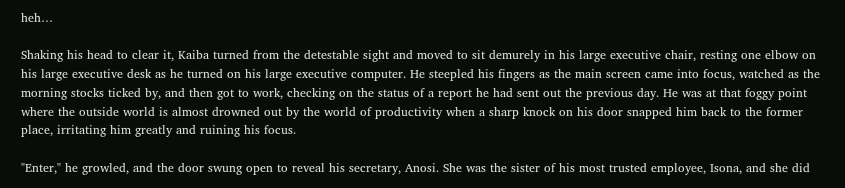heh…

Shaking his head to clear it, Kaiba turned from the detestable sight and moved to sit demurely in his large executive chair, resting one elbow on his large executive desk as he turned on his large executive computer. He steepled his fingers as the main screen came into focus, watched as the morning stocks ticked by, and then got to work, checking on the status of a report he had sent out the previous day. He was at that foggy point where the outside world is almost drowned out by the world of productivity when a sharp knock on his door snapped him back to the former place, irritating him greatly and ruining his focus.

"Enter," he growled, and the door swung open to reveal his secretary, Anosi. She was the sister of his most trusted employee, Isona, and she did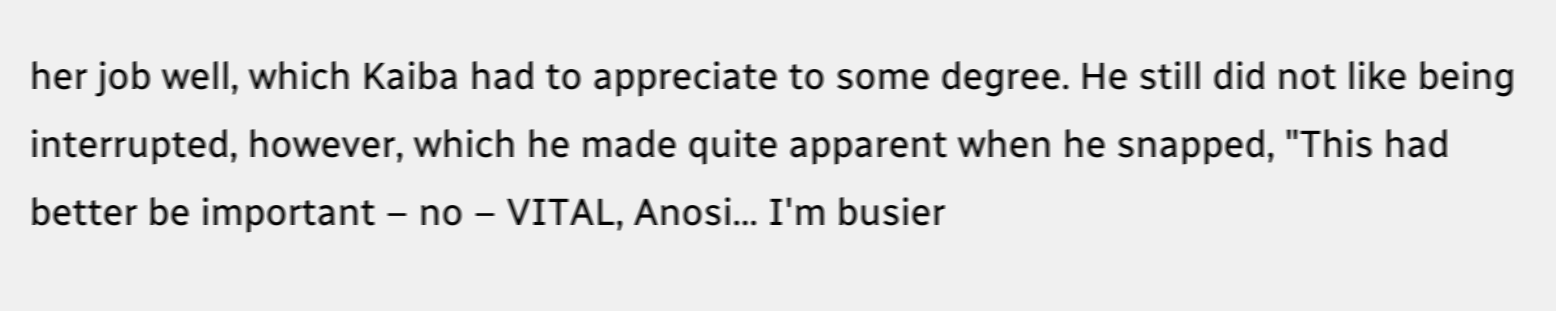her job well, which Kaiba had to appreciate to some degree. He still did not like being interrupted, however, which he made quite apparent when he snapped, "This had better be important – no – VITAL, Anosi… I'm busier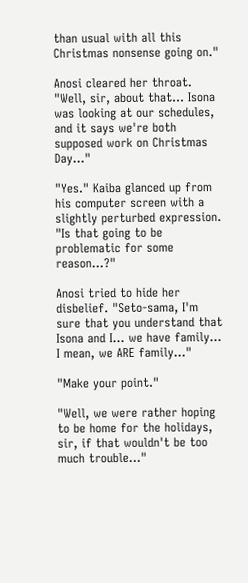than usual with all this Christmas nonsense going on."

Anosi cleared her throat. "Well, sir, about that… Isona was looking at our schedules, and it says we're both supposed work on Christmas Day…"

"Yes." Kaiba glanced up from his computer screen with a slightly perturbed expression. "Is that going to be problematic for some reason…?"

Anosi tried to hide her disbelief. "Seto-sama, I'm sure that you understand that Isona and I… we have family… I mean, we ARE family…"

"Make your point."

"Well, we were rather hoping to be home for the holidays, sir, if that wouldn't be too much trouble…"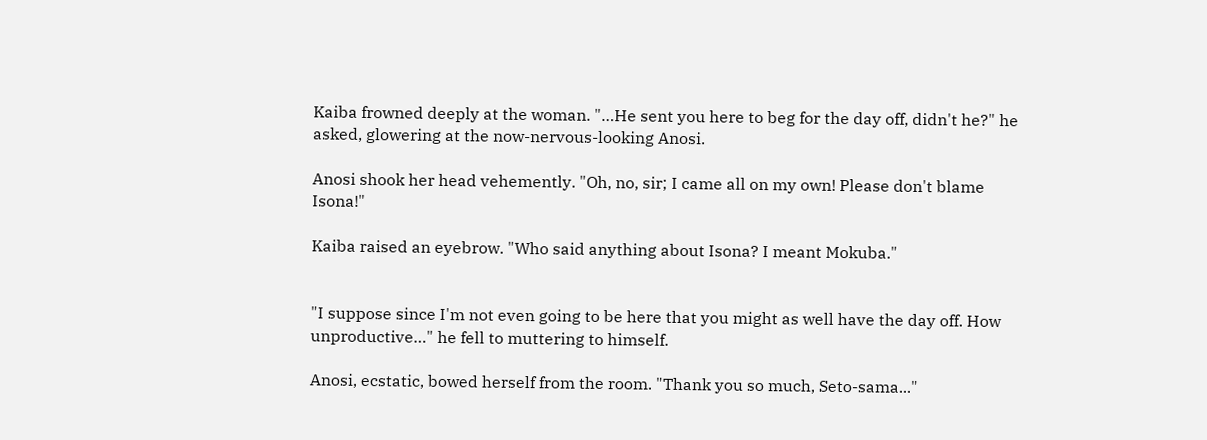Kaiba frowned deeply at the woman. "…He sent you here to beg for the day off, didn't he?" he asked, glowering at the now-nervous-looking Anosi.

Anosi shook her head vehemently. "Oh, no, sir; I came all on my own! Please don't blame Isona!"

Kaiba raised an eyebrow. "Who said anything about Isona? I meant Mokuba."


"I suppose since I'm not even going to be here that you might as well have the day off. How unproductive…" he fell to muttering to himself.

Anosi, ecstatic, bowed herself from the room. "Thank you so much, Seto-sama..."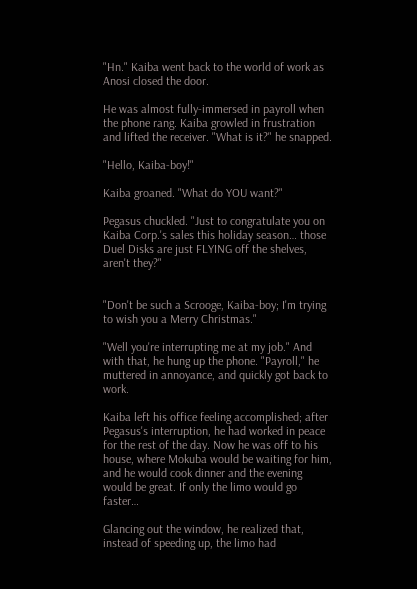"Hn." Kaiba went back to the world of work as Anosi closed the door.

He was almost fully-immersed in payroll when the phone rang. Kaiba growled in frustration and lifted the receiver. "What is it?" he snapped.

"Hello, Kaiba-boy!"

Kaiba groaned. "What do YOU want?"

Pegasus chuckled. "Just to congratulate you on Kaiba Corp.'s sales this holiday season… those Duel Disks are just FLYING off the shelves, aren't they?"


"Don't be such a Scrooge, Kaiba-boy; I'm trying to wish you a Merry Christmas."

"Well you're interrupting me at my job." And with that, he hung up the phone. "Payroll," he muttered in annoyance, and quickly got back to work.

Kaiba left his office feeling accomplished; after Pegasus's interruption, he had worked in peace for the rest of the day. Now he was off to his house, where Mokuba would be waiting for him, and he would cook dinner and the evening would be great. If only the limo would go faster…

Glancing out the window, he realized that, instead of speeding up, the limo had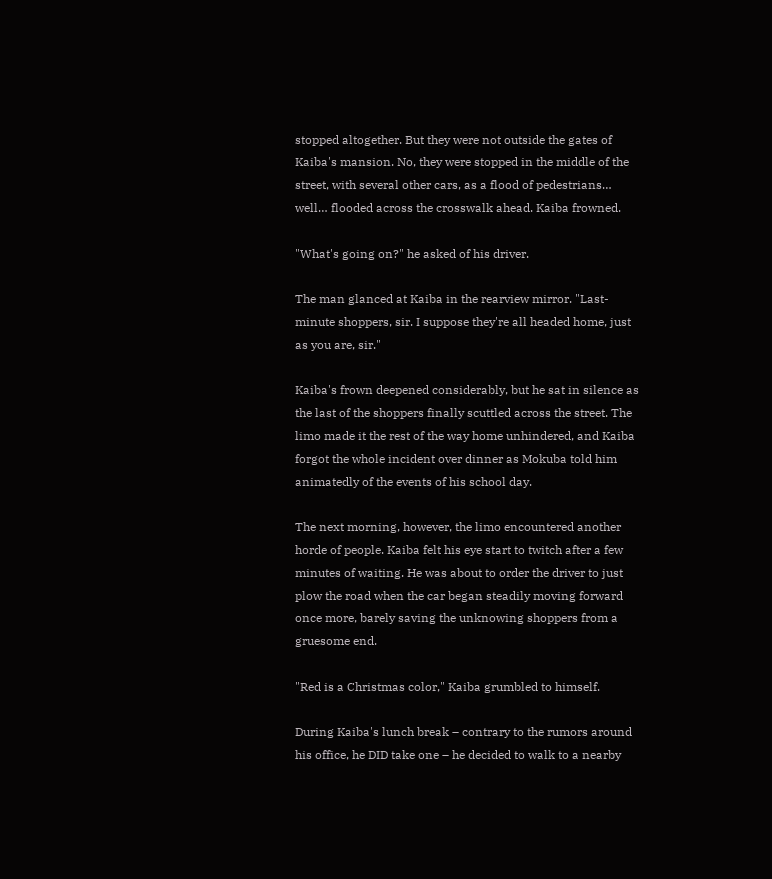stopped altogether. But they were not outside the gates of Kaiba's mansion. No, they were stopped in the middle of the street, with several other cars, as a flood of pedestrians… well… flooded across the crosswalk ahead. Kaiba frowned.

"What's going on?" he asked of his driver.

The man glanced at Kaiba in the rearview mirror. "Last-minute shoppers, sir. I suppose they're all headed home, just as you are, sir."

Kaiba's frown deepened considerably, but he sat in silence as the last of the shoppers finally scuttled across the street. The limo made it the rest of the way home unhindered, and Kaiba forgot the whole incident over dinner as Mokuba told him animatedly of the events of his school day.

The next morning, however, the limo encountered another horde of people. Kaiba felt his eye start to twitch after a few minutes of waiting. He was about to order the driver to just plow the road when the car began steadily moving forward once more, barely saving the unknowing shoppers from a gruesome end.

"Red is a Christmas color," Kaiba grumbled to himself.

During Kaiba's lunch break – contrary to the rumors around his office, he DID take one – he decided to walk to a nearby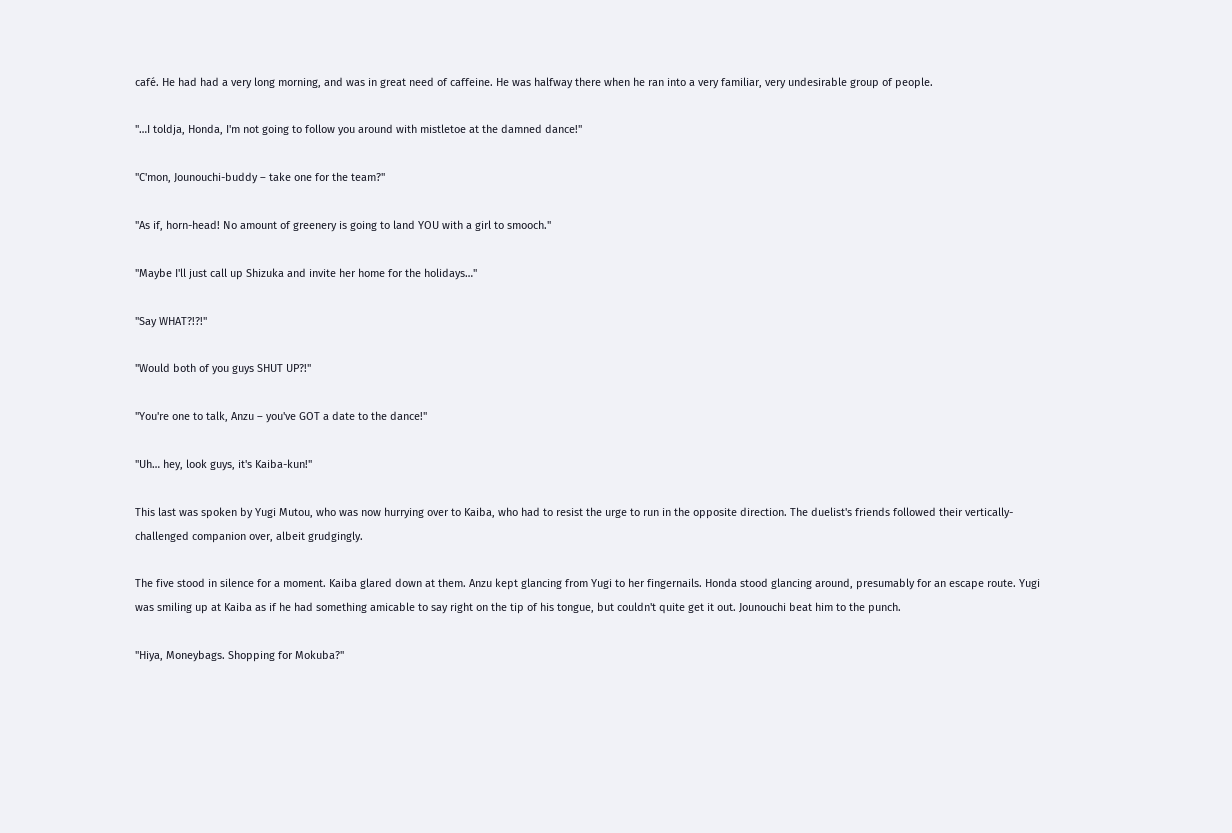café. He had had a very long morning, and was in great need of caffeine. He was halfway there when he ran into a very familiar, very undesirable group of people.

"…I toldja, Honda, I'm not going to follow you around with mistletoe at the damned dance!"

"C'mon, Jounouchi-buddy – take one for the team?"

"As if, horn-head! No amount of greenery is going to land YOU with a girl to smooch."

"Maybe I'll just call up Shizuka and invite her home for the holidays…"

"Say WHAT?!?!"

"Would both of you guys SHUT UP?!"

"You're one to talk, Anzu – you've GOT a date to the dance!"

"Uh… hey, look guys, it's Kaiba-kun!"

This last was spoken by Yugi Mutou, who was now hurrying over to Kaiba, who had to resist the urge to run in the opposite direction. The duelist's friends followed their vertically-challenged companion over, albeit grudgingly.

The five stood in silence for a moment. Kaiba glared down at them. Anzu kept glancing from Yugi to her fingernails. Honda stood glancing around, presumably for an escape route. Yugi was smiling up at Kaiba as if he had something amicable to say right on the tip of his tongue, but couldn't quite get it out. Jounouchi beat him to the punch.

"Hiya, Moneybags. Shopping for Mokuba?"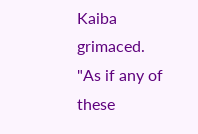Kaiba grimaced. "As if any of these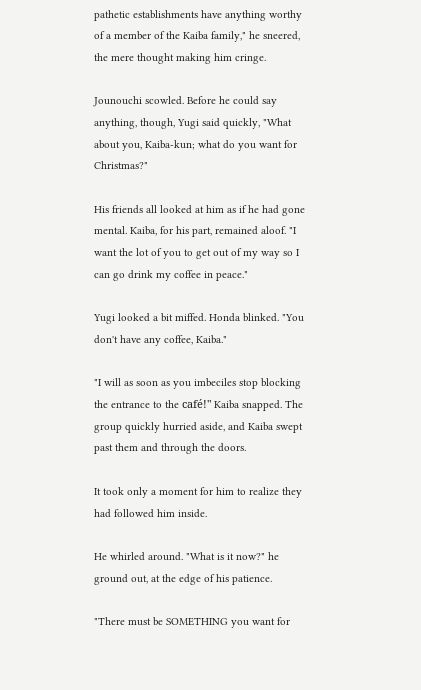pathetic establishments have anything worthy of a member of the Kaiba family," he sneered, the mere thought making him cringe.

Jounouchi scowled. Before he could say anything, though, Yugi said quickly, "What about you, Kaiba-kun; what do you want for Christmas?"

His friends all looked at him as if he had gone mental. Kaiba, for his part, remained aloof. "I want the lot of you to get out of my way so I can go drink my coffee in peace."

Yugi looked a bit miffed. Honda blinked. "You don't have any coffee, Kaiba."

"I will as soon as you imbeciles stop blocking the entrance to the café!" Kaiba snapped. The group quickly hurried aside, and Kaiba swept past them and through the doors.

It took only a moment for him to realize they had followed him inside.

He whirled around. "What is it now?" he ground out, at the edge of his patience.

"There must be SOMETHING you want for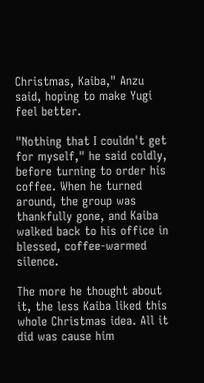Christmas, Kaiba," Anzu said, hoping to make Yugi feel better.

"Nothing that I couldn't get for myself," he said coldly, before turning to order his coffee. When he turned around, the group was thankfully gone, and Kaiba walked back to his office in blessed, coffee-warmed silence.

The more he thought about it, the less Kaiba liked this whole Christmas idea. All it did was cause him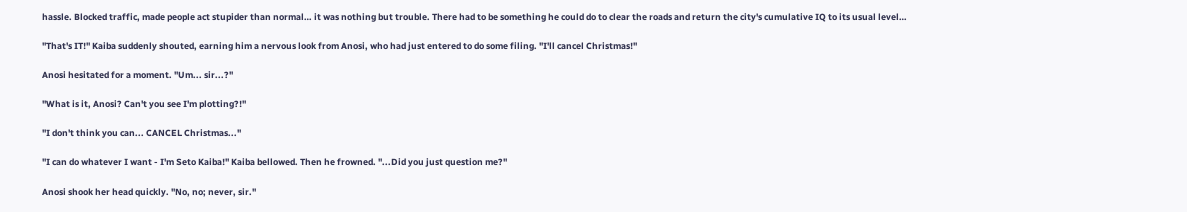hassle. Blocked traffic, made people act stupider than normal… it was nothing but trouble. There had to be something he could do to clear the roads and return the city's cumulative IQ to its usual level…

"That's IT!" Kaiba suddenly shouted, earning him a nervous look from Anosi, who had just entered to do some filing. "I'll cancel Christmas!"

Anosi hesitated for a moment. "Um... sir...?"

"What is it, Anosi? Can't you see I'm plotting?!"

"I don't think you can... CANCEL Christmas..."

"I can do whatever I want - I'm Seto Kaiba!" Kaiba bellowed. Then he frowned. "...Did you just question me?"

Anosi shook her head quickly. "No, no; never, sir."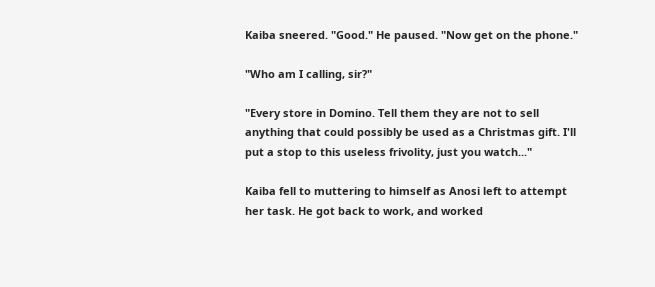Kaiba sneered. "Good." He paused. "Now get on the phone."

"Who am I calling, sir?"

"Every store in Domino. Tell them they are not to sell anything that could possibly be used as a Christmas gift. I'll put a stop to this useless frivolity, just you watch..."

Kaiba fell to muttering to himself as Anosi left to attempt her task. He got back to work, and worked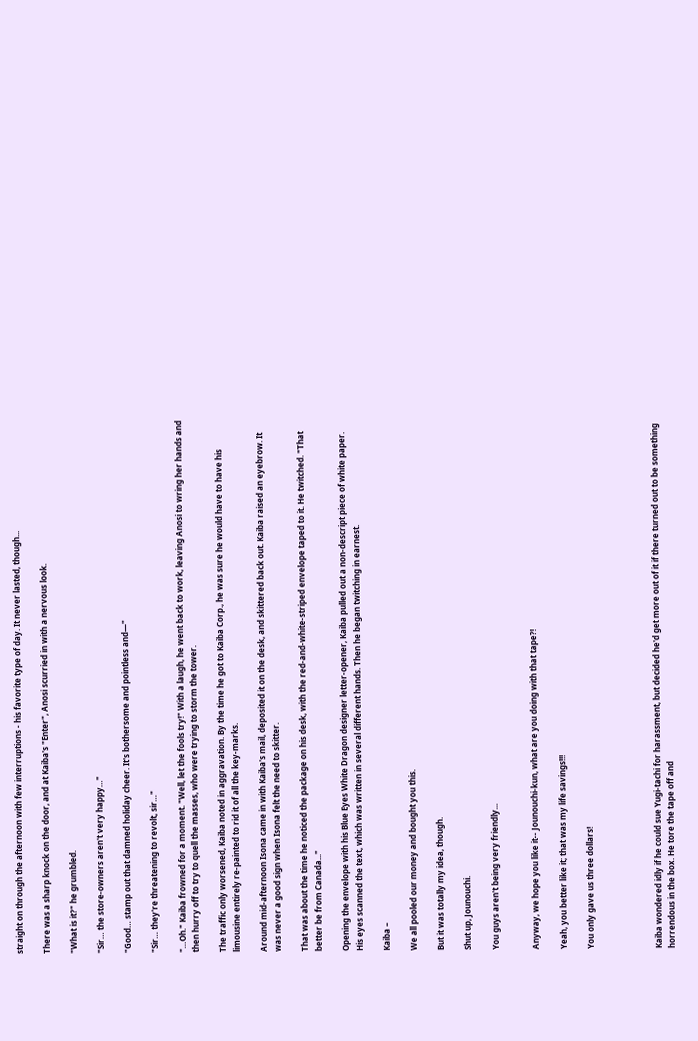straight on through the afternoon with few interruptions - his favorite type of day. It never lasted, though...

There was a sharp knock on the door, and at Kaiba's "Enter", Anosi scurried in with a nervous look.

"What is it?" he grumbled.

"Sir… the store-owners aren't very happy…"

"Good… stamp out that damned holiday cheer. It's bothersome and pointless and—"

"Sir… they're threatening to revolt, sir…"

"…Oh." Kaiba frowned for a moment. "Well, let the fools try!" With a laugh, he went back to work, leaving Anosi to wring her hands and then hurry off to try to quell the masses, who were trying to storm the tower.

The traffic only worsened, Kaiba noted in aggravation. By the time he got to Kaiba Corp., he was sure he would have to have his limousine entirely re-painted to rid it of all the key-marks.

Around mid-afternoon Isona came in with Kaiba's mail, deposited it on the desk, and skittered back out. Kaiba raised an eyebrow. It was never a good sign when Isona felt the need to skitter.

That was about the time he noticed the package on his desk, with the red-and-white-striped envelope taped to it. He twitched. "That better be from Canada..."

Opening the envelope with his Blue Eyes White Dragon designer letter-opener, Kaiba pulled out a non-descript piece of white paper. His eyes scanned the text, which was written in several different hands. Then he began twitching in earnest.

Kaiba –

We all pooled our money and bought you this.

But it was totally my idea, though.

Shut up, Jounouchi.

You guys aren't being very friendly...


Anyway, we hope you like it-- Jounouchi-kun, what are you doing with that tape?!

Yeah, you better like it; that was my life savings!!!

You only gave us three dollars!




Kaiba wondered idly if he could sue Yugi-tachi for harassment, but decided he'd get more out of it if there turned out to be something horrendous in the box. He tore the tape off and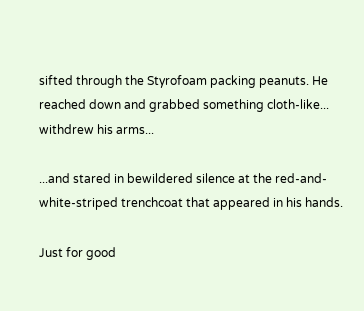sifted through the Styrofoam packing peanuts. He reached down and grabbed something cloth-like... withdrew his arms...

...and stared in bewildered silence at the red-and-white-striped trenchcoat that appeared in his hands.

Just for good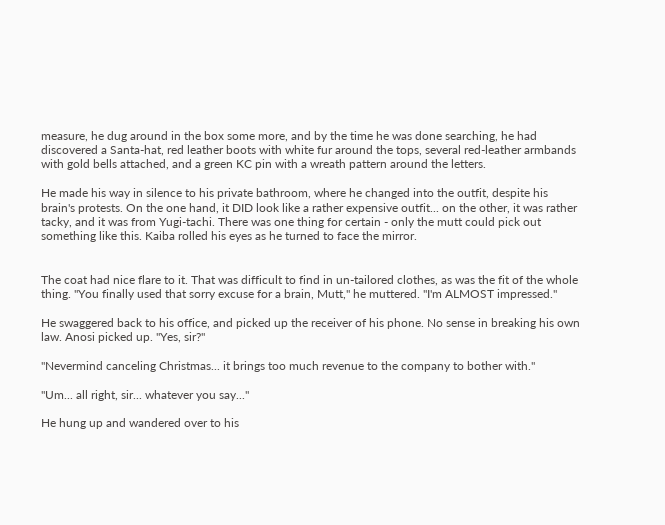measure, he dug around in the box some more, and by the time he was done searching, he had discovered a Santa-hat, red leather boots with white fur around the tops, several red-leather armbands with gold bells attached, and a green KC pin with a wreath pattern around the letters.

He made his way in silence to his private bathroom, where he changed into the outfit, despite his brain's protests. On the one hand, it DID look like a rather expensive outfit... on the other, it was rather tacky, and it was from Yugi-tachi. There was one thing for certain - only the mutt could pick out something like this. Kaiba rolled his eyes as he turned to face the mirror.


The coat had nice flare to it. That was difficult to find in un-tailored clothes, as was the fit of the whole thing. "You finally used that sorry excuse for a brain, Mutt," he muttered. "I'm ALMOST impressed."

He swaggered back to his office, and picked up the receiver of his phone. No sense in breaking his own law. Anosi picked up. "Yes, sir?"

"Nevermind canceling Christmas... it brings too much revenue to the company to bother with."

"Um... all right, sir... whatever you say..."

He hung up and wandered over to his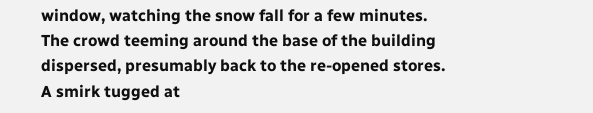window, watching the snow fall for a few minutes. The crowd teeming around the base of the building dispersed, presumably back to the re-opened stores. A smirk tugged at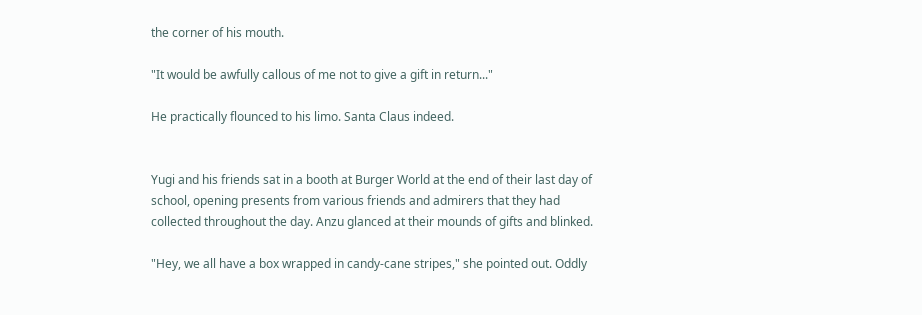the corner of his mouth.

"It would be awfully callous of me not to give a gift in return..."

He practically flounced to his limo. Santa Claus indeed.


Yugi and his friends sat in a booth at Burger World at the end of their last day of school, opening presents from various friends and admirers that they had collected throughout the day. Anzu glanced at their mounds of gifts and blinked.

"Hey, we all have a box wrapped in candy-cane stripes," she pointed out. Oddly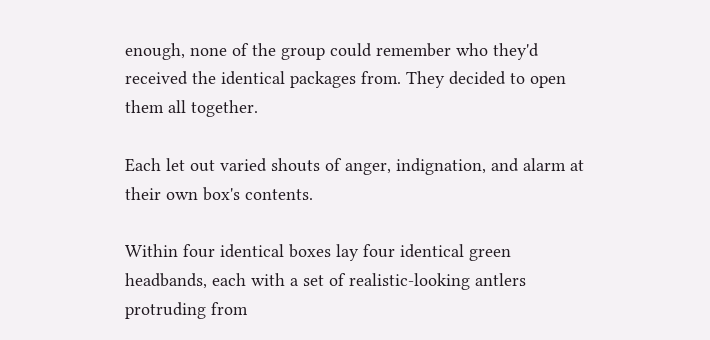enough, none of the group could remember who they'd received the identical packages from. They decided to open them all together.

Each let out varied shouts of anger, indignation, and alarm at their own box's contents.

Within four identical boxes lay four identical green headbands, each with a set of realistic-looking antlers protruding from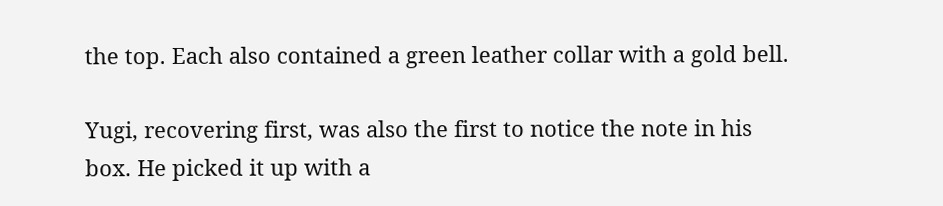the top. Each also contained a green leather collar with a gold bell.

Yugi, recovering first, was also the first to notice the note in his box. He picked it up with a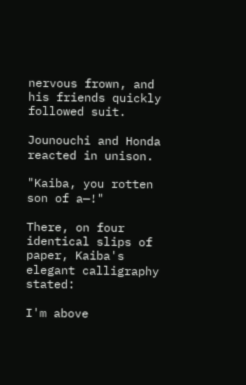nervous frown, and his friends quickly followed suit.

Jounouchi and Honda reacted in unison.

"Kaiba, you rotten son of a—!"

There, on four identical slips of paper, Kaiba's elegant calligraphy stated:

I'm above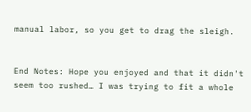manual labor, so you get to drag the sleigh.


End Notes: Hope you enjoyed and that it didn't seem too rushed… I was trying to fit a whole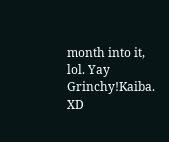month into it, lol. Yay Grinchy!Kaiba. XD